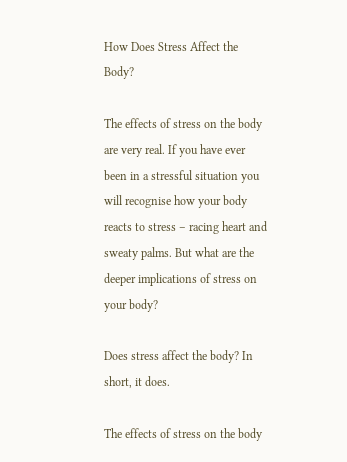How Does Stress Affect the Body?

The effects of stress on the body are very real. If you have ever been in a stressful situation you will recognise how your body reacts to stress – racing heart and sweaty palms. But what are the deeper implications of stress on your body?

Does stress affect the body? In short, it does.

The effects of stress on the body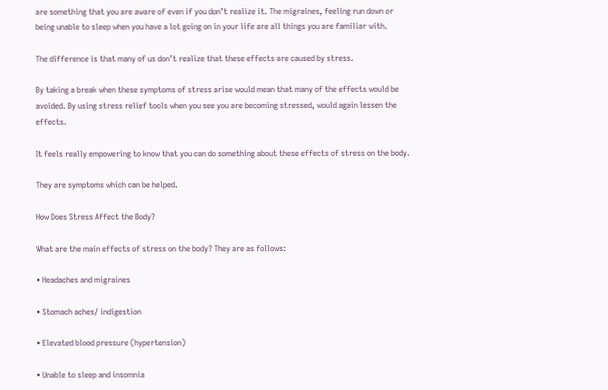are something that you are aware of even if you don’t realize it. The migraines, feeling run down or being unable to sleep when you have a lot going on in your life are all things you are familiar with.

The difference is that many of us don’t realize that these effects are caused by stress.

By taking a break when these symptoms of stress arise would mean that many of the effects would be avoided. By using stress relief tools when you see you are becoming stressed, would again lessen the effects.

It feels really empowering to know that you can do something about these effects of stress on the body.

They are symptoms which can be helped.

How Does Stress Affect the Body?

What are the main effects of stress on the body? They are as follows:

• Headaches and migraines

• Stomach aches/ indigestion

• Elevated blood pressure (hypertension)

• Unable to sleep and insomnia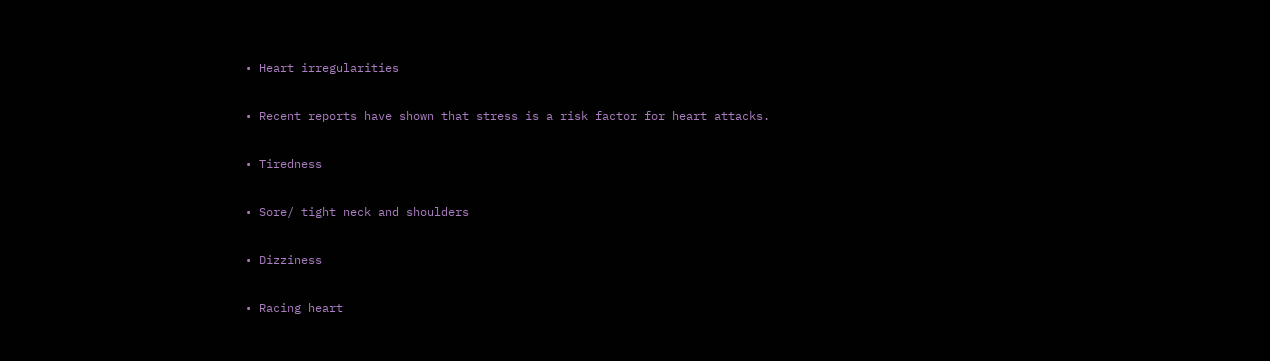• Heart irregularities

• Recent reports have shown that stress is a risk factor for heart attacks.

• Tiredness

• Sore/ tight neck and shoulders

• Dizziness

• Racing heart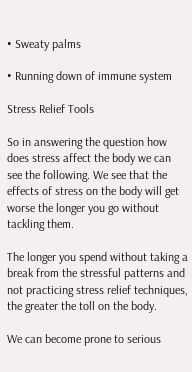• Sweaty palms

• Running down of immune system

Stress Relief Tools

So in answering the question how does stress affect the body we can see the following. We see that the effects of stress on the body will get worse the longer you go without tackling them.

The longer you spend without taking a break from the stressful patterns and not practicing stress relief techniques, the greater the toll on the body.

We can become prone to serious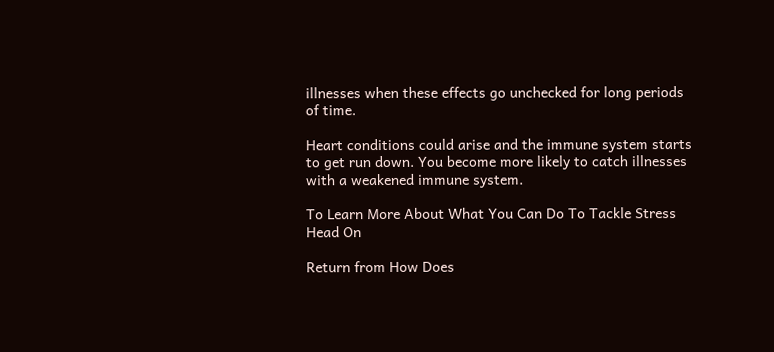illnesses when these effects go unchecked for long periods of time.

Heart conditions could arise and the immune system starts to get run down. You become more likely to catch illnesses with a weakened immune system.

To Learn More About What You Can Do To Tackle Stress Head On

Return from How Does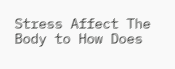Stress Affect The Body to How Does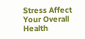Stress Affect Your Overall Health